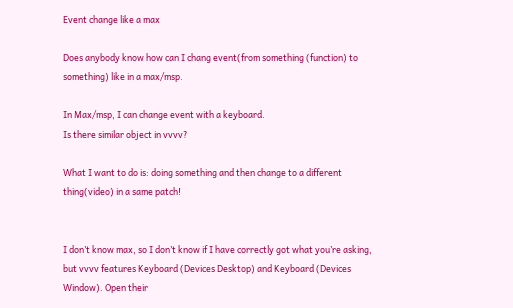Event change like a max

Does anybody know how can I chang event(from something (function) to something) like in a max/msp.

In Max/msp, I can change event with a keyboard.
Is there similar object in vvvv?

What I want to do is: doing something and then change to a different thing(video) in a same patch!


I don’t know max, so I don’t know if I have correctly got what you’re asking, but vvvv features Keyboard (Devices Desktop) and Keyboard (Devices Window). Open their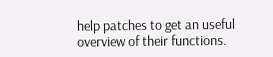help patches to get an useful overview of their functions.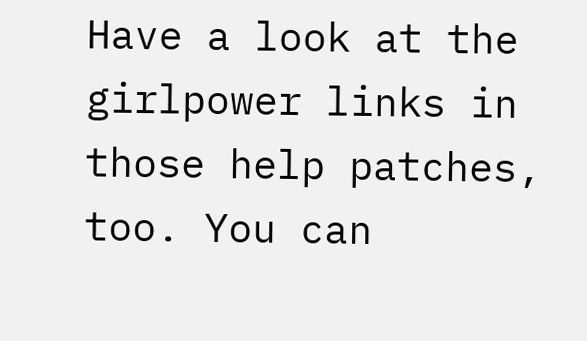Have a look at the girlpower links in those help patches, too. You can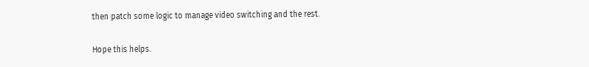then patch some logic to manage video switching and the rest.

Hope this helps.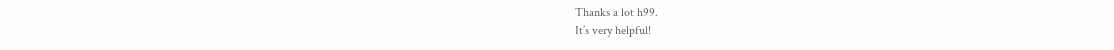Thanks a lot h99.
It’s very helpful!